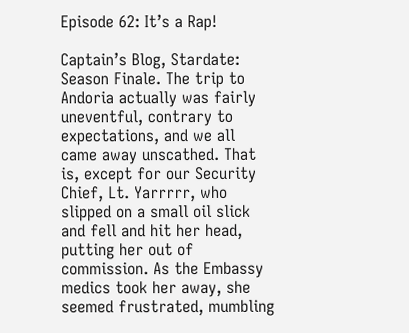Episode 62: It’s a Rap!

Captain’s Blog, Stardate: Season Finale. The trip to Andoria actually was fairly uneventful, contrary to expectations, and we all came away unscathed. That is, except for our Security Chief, Lt. Yarrrrr, who slipped on a small oil slick and fell and hit her head, putting her out of commission. As the Embassy medics took her away, she seemed frustrated, mumbling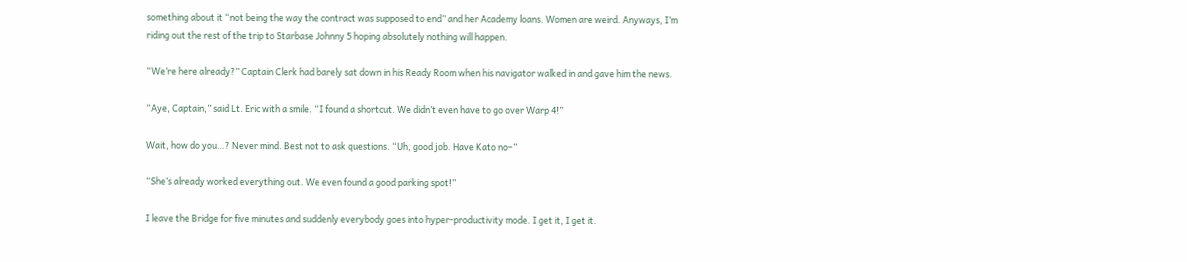something about it “not being the way the contract was supposed to end” and her Academy loans. Women are weird. Anyways, I’m riding out the rest of the trip to Starbase Johnny 5 hoping absolutely nothing will happen.

“We’re here already?” Captain Clerk had barely sat down in his Ready Room when his navigator walked in and gave him the news.

“Aye, Captain,” said Lt. Eric with a smile. “I found a shortcut. We didn’t even have to go over Warp 4!”

Wait, how do you…? Never mind. Best not to ask questions. “Uh, good job. Have Kato no–”

“She’s already worked everything out. We even found a good parking spot!”

I leave the Bridge for five minutes and suddenly everybody goes into hyper-productivity mode. I get it, I get it.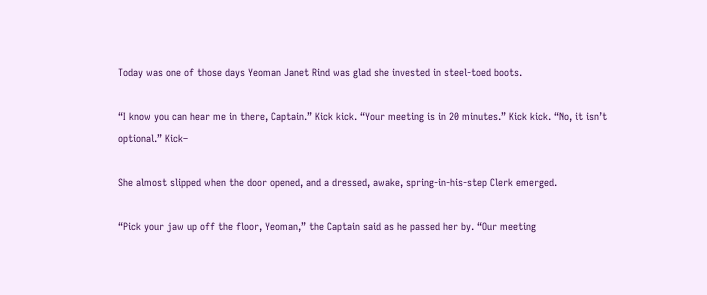Today was one of those days Yeoman Janet Rind was glad she invested in steel-toed boots.

“I know you can hear me in there, Captain.” Kick kick. “Your meeting is in 20 minutes.” Kick kick. “No, it isn’t optional.” Kick–

She almost slipped when the door opened, and a dressed, awake, spring-in-his-step Clerk emerged.

“Pick your jaw up off the floor, Yeoman,” the Captain said as he passed her by. “Our meeting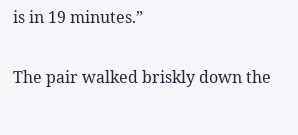is in 19 minutes.”

The pair walked briskly down the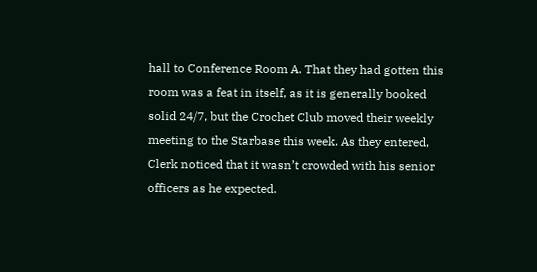hall to Conference Room A. That they had gotten this room was a feat in itself, as it is generally booked solid 24/7, but the Crochet Club moved their weekly meeting to the Starbase this week. As they entered, Clerk noticed that it wasn’t crowded with his senior officers as he expected.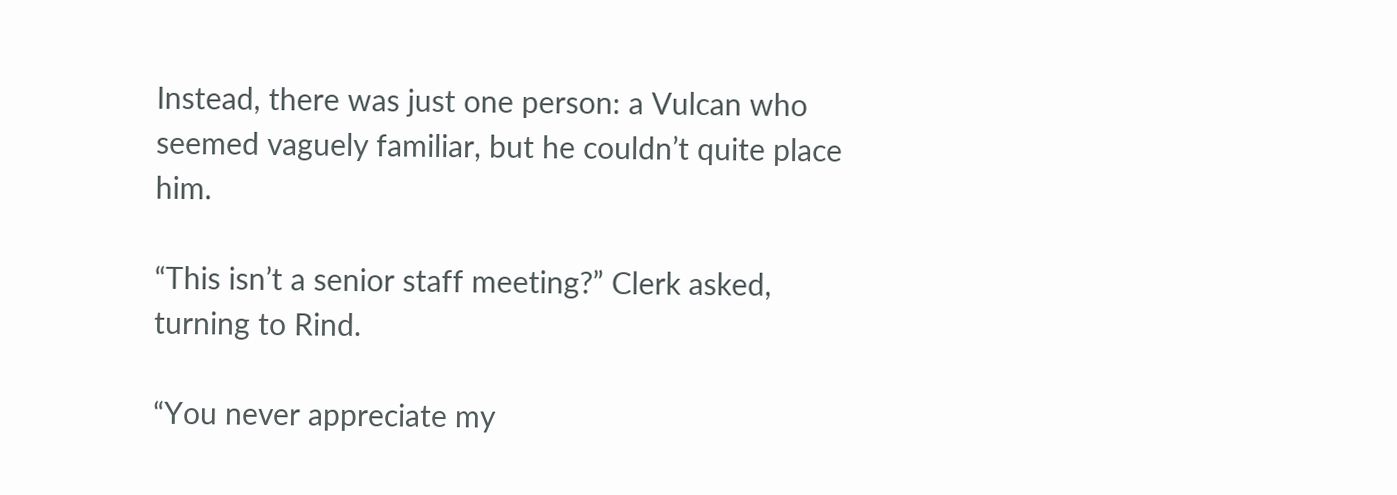Instead, there was just one person: a Vulcan who seemed vaguely familiar, but he couldn’t quite place him.

“This isn’t a senior staff meeting?” Clerk asked, turning to Rind.

“You never appreciate my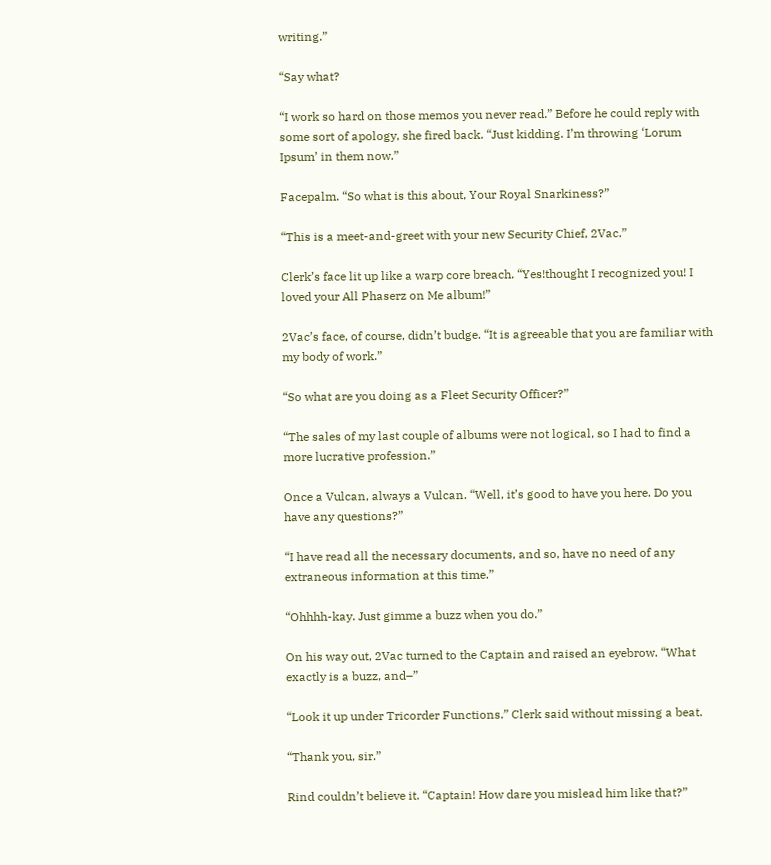writing.”

“Say what?

“I work so hard on those memos you never read.” Before he could reply with some sort of apology, she fired back. “Just kidding. I’m throwing ‘Lorum Ipsum’ in them now.”

Facepalm. “So what is this about, Your Royal Snarkiness?”

“This is a meet-and-greet with your new Security Chief, 2Vac.”

Clerk’s face lit up like a warp core breach. “Yes!thought I recognized you! I loved your All Phaserz on Me album!”

2Vac’s face, of course, didn’t budge. “It is agreeable that you are familiar with my body of work.”

“So what are you doing as a Fleet Security Officer?”

“The sales of my last couple of albums were not logical, so I had to find a more lucrative profession.”

Once a Vulcan, always a Vulcan. “Well, it’s good to have you here. Do you have any questions?”

“I have read all the necessary documents, and so, have no need of any extraneous information at this time.”

“Ohhhh-kay. Just gimme a buzz when you do.”

On his way out, 2Vac turned to the Captain and raised an eyebrow. “What exactly is a buzz, and–”

“Look it up under Tricorder Functions.” Clerk said without missing a beat.

“Thank you, sir.”

Rind couldn’t believe it. “Captain! How dare you mislead him like that?”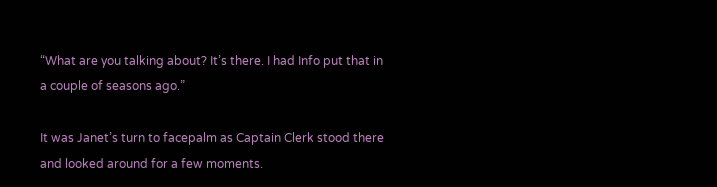“What are you talking about? It’s there. I had Info put that in a couple of seasons ago.”

It was Janet’s turn to facepalm as Captain Clerk stood there and looked around for a few moments.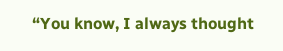“You know, I always thought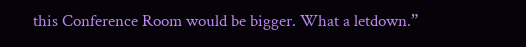this Conference Room would be bigger. What a letdown.”